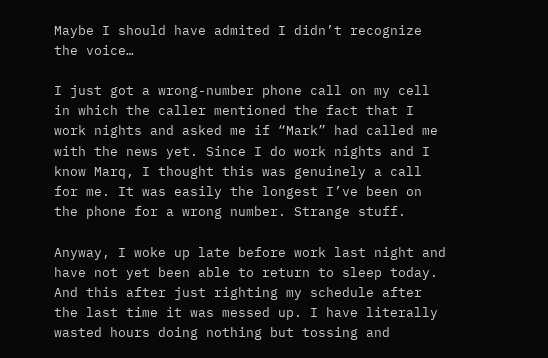Maybe I should have admited I didn’t recognize the voice…

I just got a wrong-number phone call on my cell in which the caller mentioned the fact that I work nights and asked me if “Mark” had called me with the news yet. Since I do work nights and I know Marq, I thought this was genuinely a call for me. It was easily the longest I’ve been on the phone for a wrong number. Strange stuff.

Anyway, I woke up late before work last night and have not yet been able to return to sleep today. And this after just righting my schedule after the last time it was messed up. I have literally wasted hours doing nothing but tossing and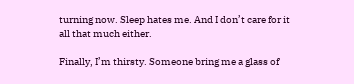turning now. Sleep hates me. And I don’t care for it all that much either.

Finally, I’m thirsty. Someone bring me a glass of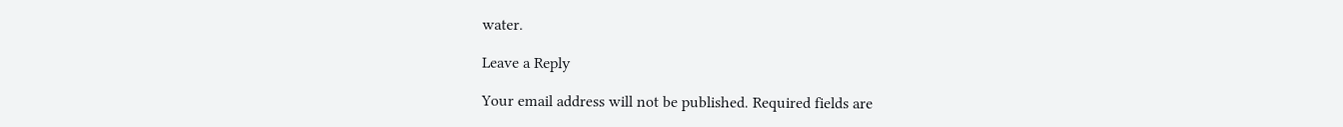water.

Leave a Reply

Your email address will not be published. Required fields are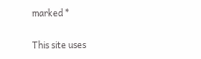marked *

This site uses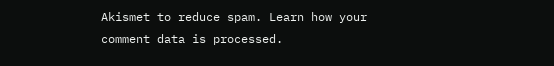Akismet to reduce spam. Learn how your comment data is processed.